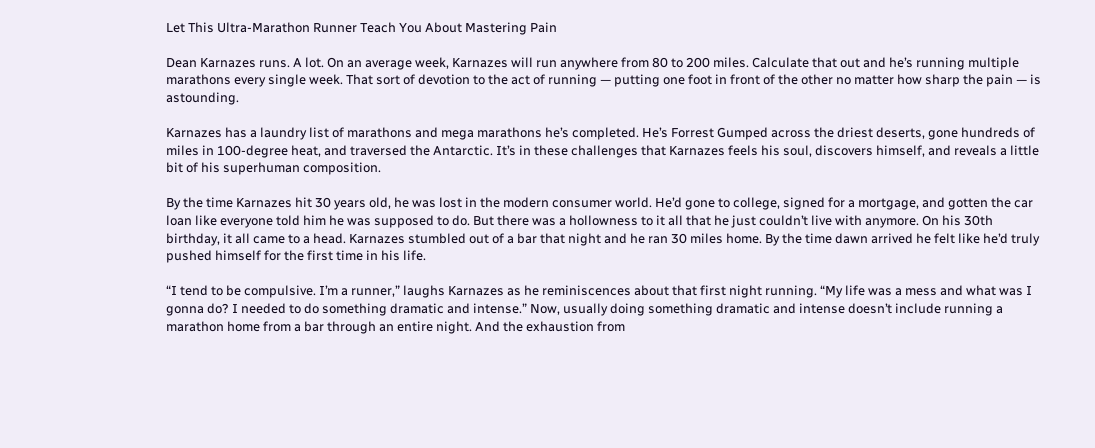Let This Ultra-Marathon Runner Teach You About Mastering Pain

Dean Karnazes runs. A lot. On an average week, Karnazes will run anywhere from 80 to 200 miles. Calculate that out and he’s running multiple marathons every single week. That sort of devotion to the act of running — putting one foot in front of the other no matter how sharp the pain — is astounding.

Karnazes has a laundry list of marathons and mega marathons he’s completed. He’s Forrest Gumped across the driest deserts, gone hundreds of miles in 100-degree heat, and traversed the Antarctic. It’s in these challenges that Karnazes feels his soul, discovers himself, and reveals a little bit of his superhuman composition.

By the time Karnazes hit 30 years old, he was lost in the modern consumer world. He’d gone to college, signed for a mortgage, and gotten the car loan like everyone told him he was supposed to do. But there was a hollowness to it all that he just couldn’t live with anymore. On his 30th birthday, it all came to a head. Karnazes stumbled out of a bar that night and he ran 30 miles home. By the time dawn arrived he felt like he’d truly pushed himself for the first time in his life.

“I tend to be compulsive. I’m a runner,” laughs Karnazes as he reminiscences about that first night running. “My life was a mess and what was I gonna do? I needed to do something dramatic and intense.” Now, usually doing something dramatic and intense doesn’t include running a marathon home from a bar through an entire night. And the exhaustion from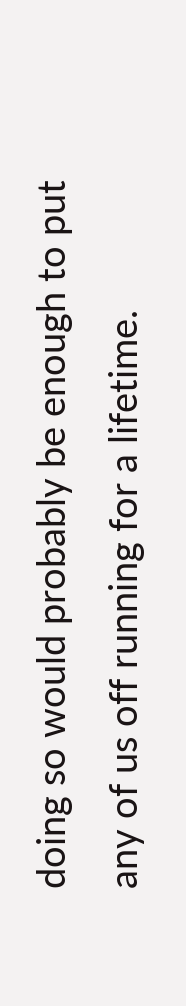doing so would probably be enough to put any of us off running for a lifetime.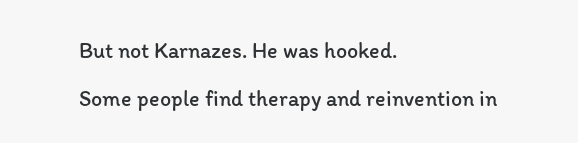But not Karnazes. He was hooked.

Some people find therapy and reinvention in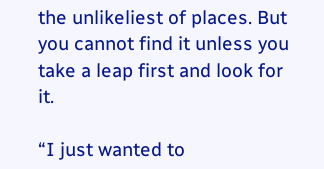the unlikeliest of places. But you cannot find it unless you take a leap first and look for it.

“I just wanted to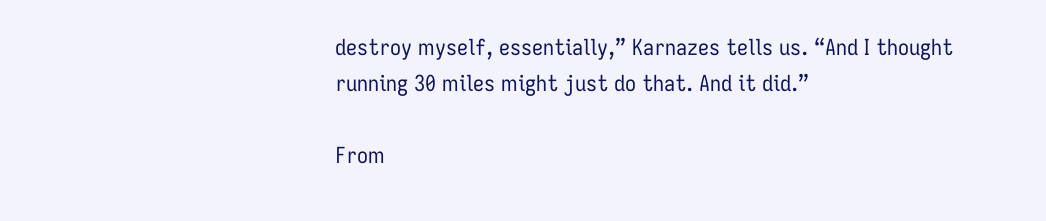destroy myself, essentially,” Karnazes tells us. “And I thought running 30 miles might just do that. And it did.”

From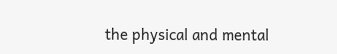the physical and mental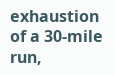exhaustion of a 30-mile run,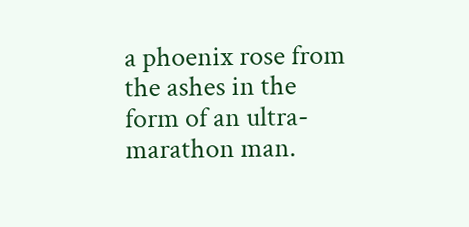a phoenix rose from the ashes in the form of an ultra-marathon man.